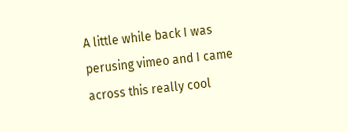A little while back I was perusing vimeo and I came across this really cool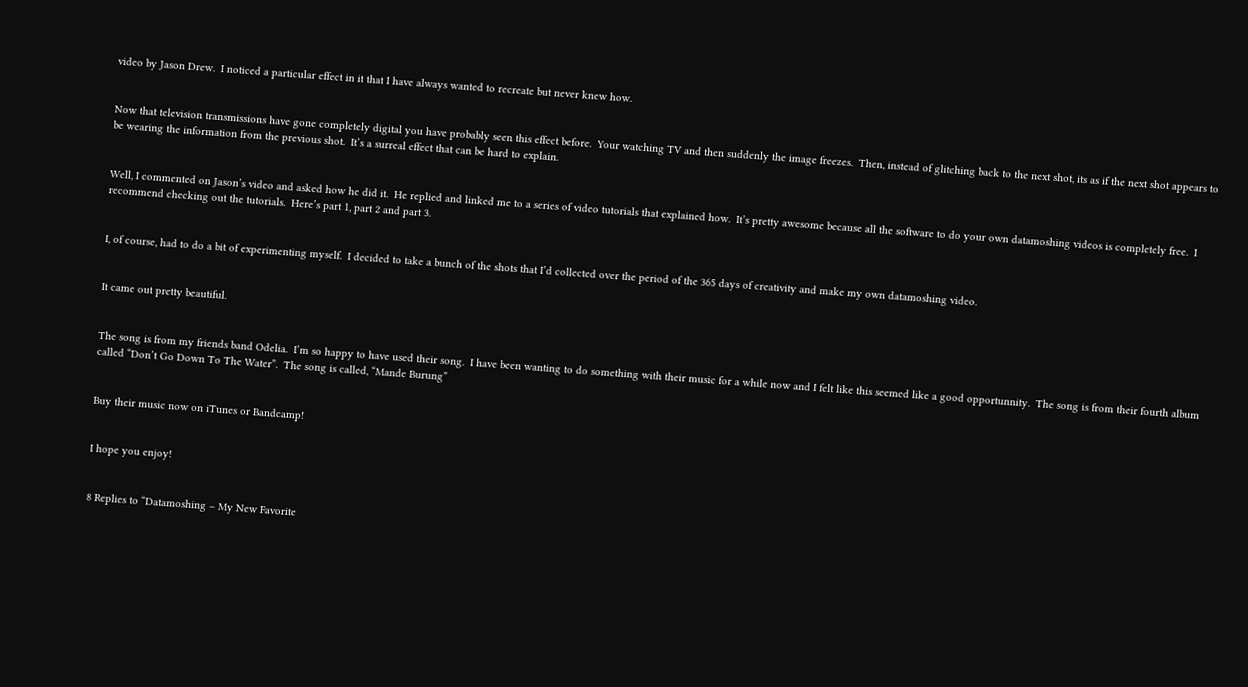video by Jason Drew.  I noticed a particular effect in it that I have always wanted to recreate but never knew how.


Now that television transmissions have gone completely digital you have probably seen this effect before.  Your watching TV and then suddenly the image freezes.  Then, instead of glitching back to the next shot, its as if the next shot appears to be wearing the information from the previous shot.  It’s a surreal effect that can be hard to explain.


Well, I commented on Jason’s video and asked how he did it.  He replied and linked me to a series of video tutorials that explained how.  It’s pretty awesome because all the software to do your own datamoshing videos is completely free.  I recommend checking out the tutorials.  Here’s part 1, part 2 and part 3.


I, of course, had to do a bit of experimenting myself.  I decided to take a bunch of the shots that I’d collected over the period of the 365 days of creativity and make my own datamoshing video.


It came out pretty beautiful.


The song is from my friends band Odelia.  I’m so happy to have used their song.  I have been wanting to do something with their music for a while now and I felt like this seemed like a good opportunnity.  The song is from their fourth album called “Don’t Go Down To The Water”.  The song is called, “Mande Burung”


Buy their music now on iTunes or Bandcamp!


I hope you enjoy!


8 Replies to “Datamoshing – My New Favorite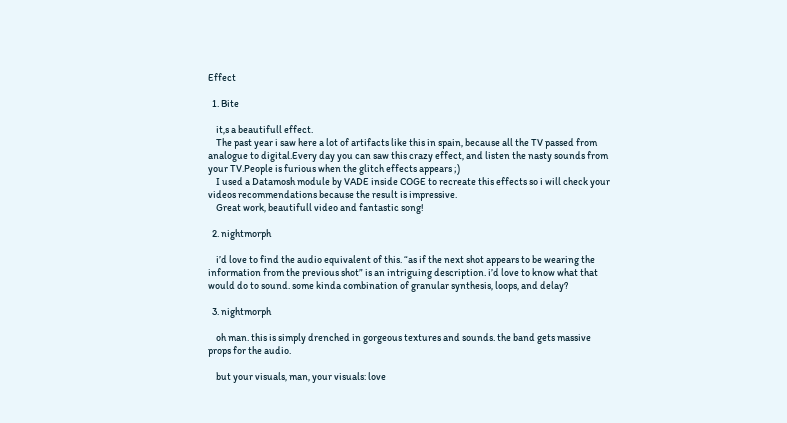Effect

  1. Bite

    it,s a beautifull effect.
    The past year i saw here a lot of artifacts like this in spain, because all the TV passed from analogue to digital.Every day you can saw this crazy effect, and listen the nasty sounds from your TV.People is furious when the glitch effects appears ;)
    I used a Datamosh module by VADE inside COGE to recreate this effects so i will check your videos recommendations because the result is impressive.
    Great work, beautifull video and fantastic song!

  2. nightmorph

    i’d love to find the audio equivalent of this. “as if the next shot appears to be wearing the information from the previous shot” is an intriguing description. i’d love to know what that would do to sound. some kinda combination of granular synthesis, loops, and delay?

  3. nightmorph

    oh man. this is simply drenched in gorgeous textures and sounds. the band gets massive props for the audio.

    but your visuals, man, your visuals: love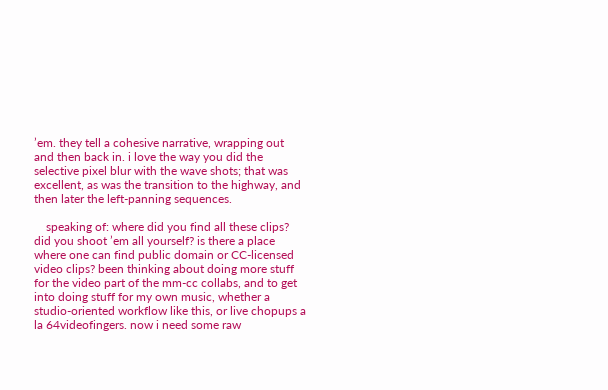’em. they tell a cohesive narrative, wrapping out and then back in. i love the way you did the selective pixel blur with the wave shots; that was excellent, as was the transition to the highway, and then later the left-panning sequences.

    speaking of: where did you find all these clips? did you shoot ’em all yourself? is there a place where one can find public domain or CC-licensed video clips? been thinking about doing more stuff for the video part of the mm-cc collabs, and to get into doing stuff for my own music, whether a studio-oriented workflow like this, or live chopups a la 64videofingers. now i need some raw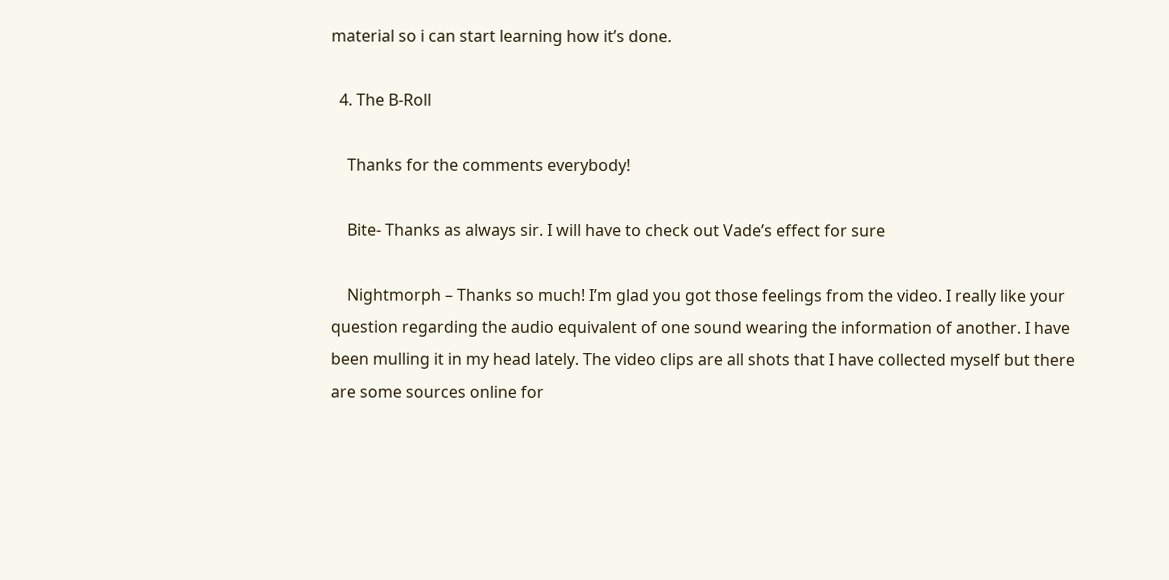material so i can start learning how it’s done.

  4. The B-Roll

    Thanks for the comments everybody!

    Bite- Thanks as always sir. I will have to check out Vade’s effect for sure

    Nightmorph – Thanks so much! I’m glad you got those feelings from the video. I really like your question regarding the audio equivalent of one sound wearing the information of another. I have been mulling it in my head lately. The video clips are all shots that I have collected myself but there are some sources online for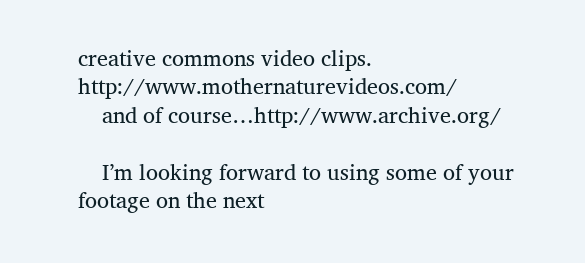creative commons video clips. http://www.mothernaturevideos.com/
    and of course…http://www.archive.org/

    I’m looking forward to using some of your footage on the next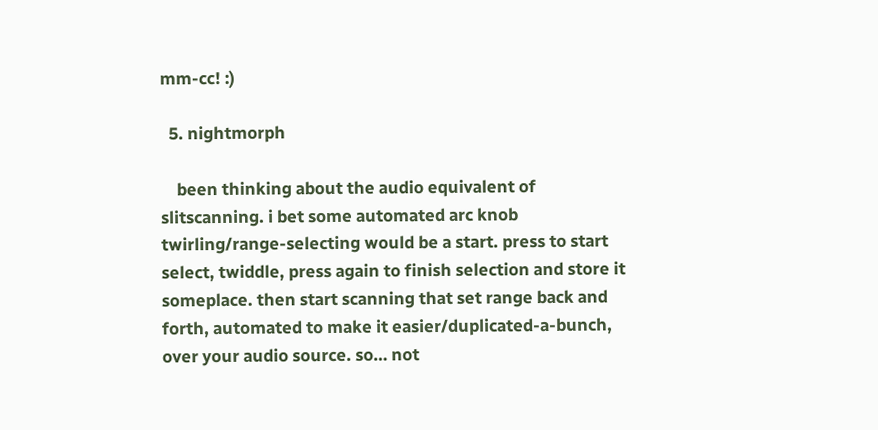mm-cc! :)

  5. nightmorph

    been thinking about the audio equivalent of slitscanning. i bet some automated arc knob twirling/range-selecting would be a start. press to start select, twiddle, press again to finish selection and store it someplace. then start scanning that set range back and forth, automated to make it easier/duplicated-a-bunch, over your audio source. so… not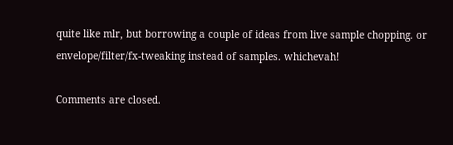quite like mlr, but borrowing a couple of ideas from live sample chopping. or envelope/filter/fx-tweaking instead of samples. whichevah!

Comments are closed.